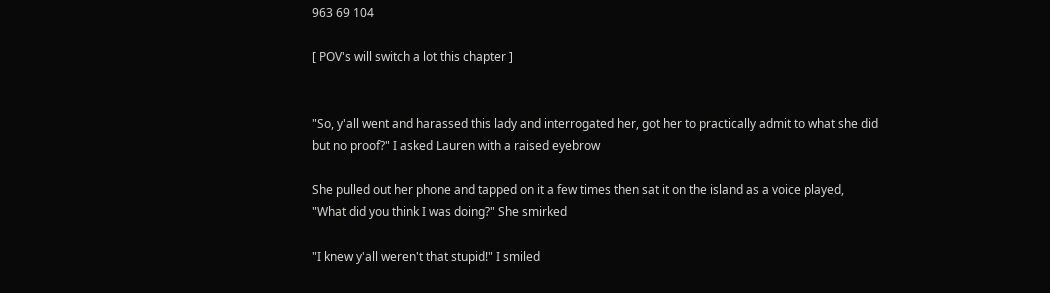963 69 104

[ POV's will switch a lot this chapter ]


"So, y'all went and harassed this lady and interrogated her, got her to practically admit to what she did but no proof?" I asked Lauren with a raised eyebrow

She pulled out her phone and tapped on it a few times then sat it on the island as a voice played, "What did you think I was doing?" She smirked

"I knew y'all weren't that stupid!" I smiled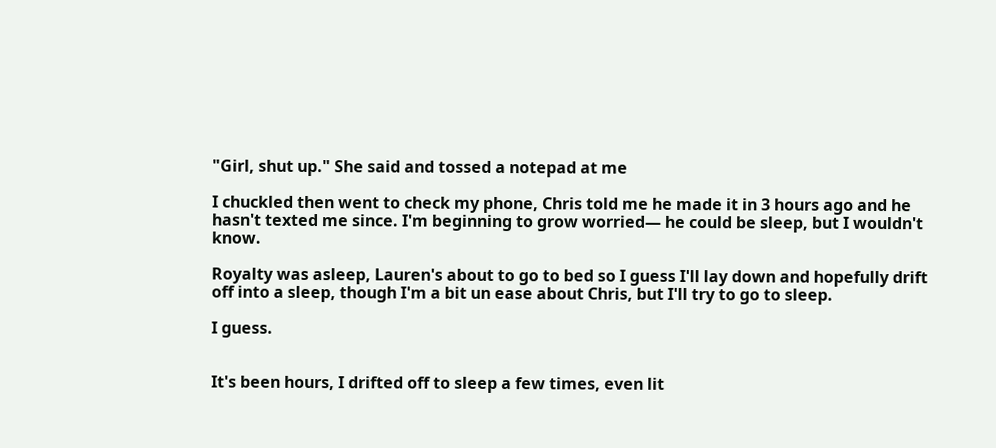"Girl, shut up." She said and tossed a notepad at me

I chuckled then went to check my phone, Chris told me he made it in 3 hours ago and he hasn't texted me since. I'm beginning to grow worried— he could be sleep, but I wouldn't know.

Royalty was asleep, Lauren's about to go to bed so I guess I'll lay down and hopefully drift off into a sleep, though I'm a bit un ease about Chris, but I'll try to go to sleep.

I guess.


It's been hours, I drifted off to sleep a few times, even lit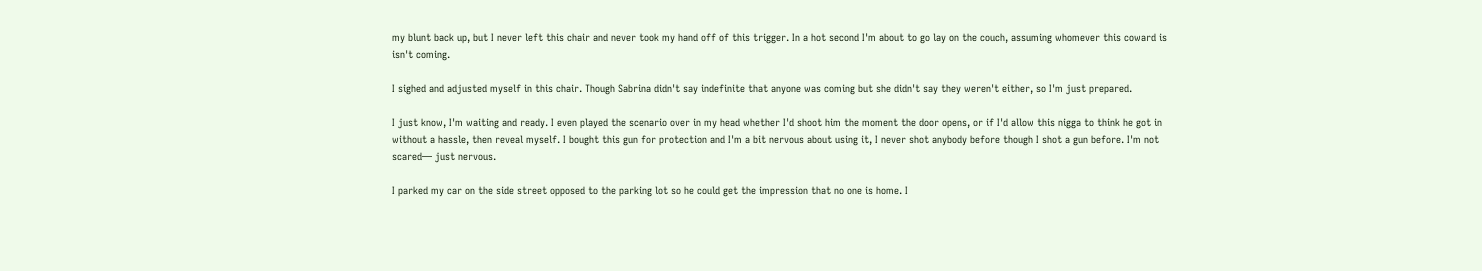my blunt back up, but I never left this chair and never took my hand off of this trigger. In a hot second I'm about to go lay on the couch, assuming whomever this coward is isn't coming.

I sighed and adjusted myself in this chair. Though Sabrina didn't say indefinite that anyone was coming but she didn't say they weren't either, so I'm just prepared.

I just know, I'm waiting and ready. I even played the scenario over in my head whether I'd shoot him the moment the door opens, or if I'd allow this nigga to think he got in without a hassle, then reveal myself. I bought this gun for protection and I'm a bit nervous about using it, I never shot anybody before though I shot a gun before. I'm not scared— just nervous.

I parked my car on the side street opposed to the parking lot so he could get the impression that no one is home. I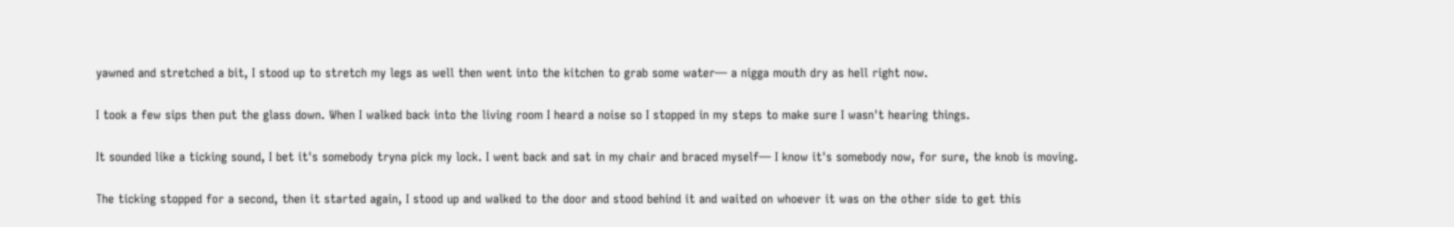yawned and stretched a bit, I stood up to stretch my legs as well then went into the kitchen to grab some water— a nigga mouth dry as hell right now.

I took a few sips then put the glass down. When I walked back into the living room I heard a noise so I stopped in my steps to make sure I wasn't hearing things.

It sounded like a ticking sound, I bet it's somebody tryna pick my lock. I went back and sat in my chair and braced myself— I know it's somebody now, for sure, the knob is moving.

The ticking stopped for a second, then it started again, I stood up and walked to the door and stood behind it and waited on whoever it was on the other side to get this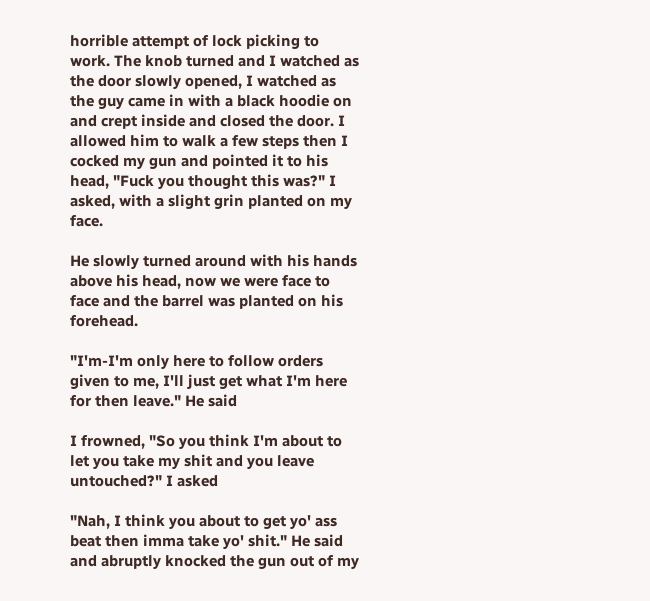horrible attempt of lock picking to work. The knob turned and I watched as the door slowly opened, I watched as the guy came in with a black hoodie on and crept inside and closed the door. I allowed him to walk a few steps then I cocked my gun and pointed it to his head, "Fuck you thought this was?" I asked, with a slight grin planted on my face.

He slowly turned around with his hands above his head, now we were face to face and the barrel was planted on his forehead.

"I'm-I'm only here to follow orders given to me, I'll just get what I'm here for then leave." He said

I frowned, "So you think I'm about to let you take my shit and you leave untouched?" I asked

"Nah, I think you about to get yo' ass beat then imma take yo' shit." He said and abruptly knocked the gun out of my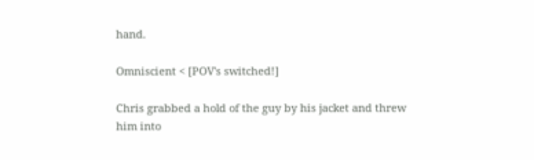hand.

Omniscient < [POV's switched!]

Chris grabbed a hold of the guy by his jacket and threw him into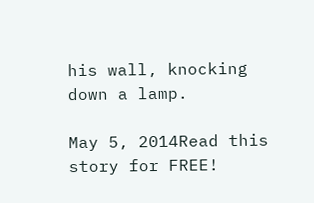his wall, knocking down a lamp.

May 5, 2014Read this story for FREE!